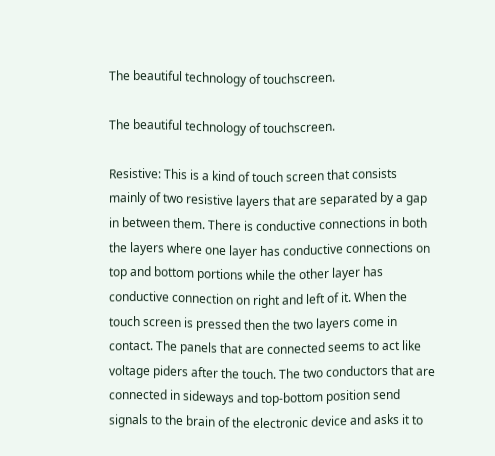The beautiful technology of touchscreen.

The beautiful technology of touchscreen.

Resistive: This is a kind of touch screen that consists mainly of two resistive layers that are separated by a gap in between them. There is conductive connections in both the layers where one layer has conductive connections on top and bottom portions while the other layer has conductive connection on right and left of it. When the touch screen is pressed then the two layers come in contact. The panels that are connected seems to act like voltage piders after the touch. The two conductors that are connected in sideways and top-bottom position send signals to the brain of the electronic device and asks it to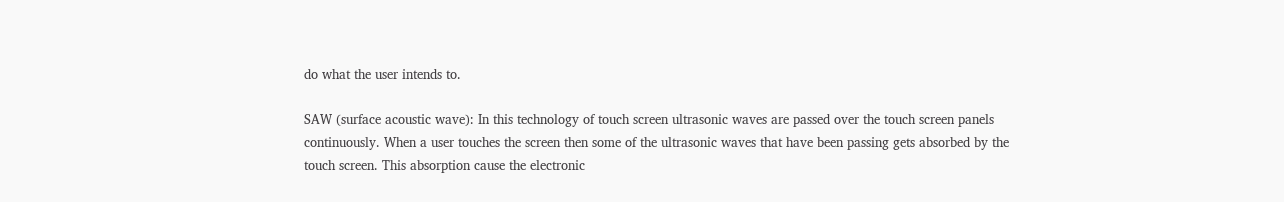do what the user intends to.

SAW (surface acoustic wave): In this technology of touch screen ultrasonic waves are passed over the touch screen panels continuously. When a user touches the screen then some of the ultrasonic waves that have been passing gets absorbed by the touch screen. This absorption cause the electronic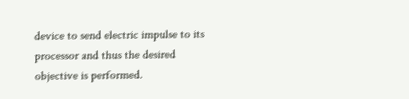device to send electric impulse to its processor and thus the desired objective is performed.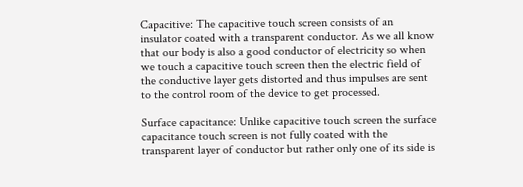Capacitive: The capacitive touch screen consists of an insulator coated with a transparent conductor. As we all know that our body is also a good conductor of electricity so when we touch a capacitive touch screen then the electric field of the conductive layer gets distorted and thus impulses are sent to the control room of the device to get processed.

Surface capacitance: Unlike capacitive touch screen the surface capacitance touch screen is not fully coated with the transparent layer of conductor but rather only one of its side is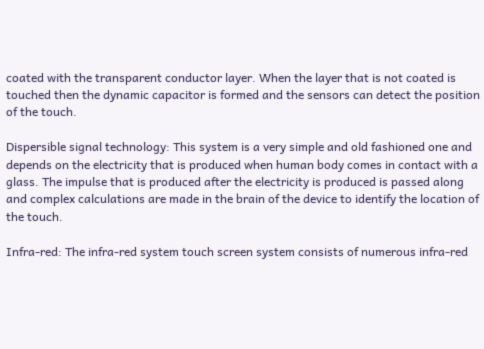coated with the transparent conductor layer. When the layer that is not coated is touched then the dynamic capacitor is formed and the sensors can detect the position of the touch.

Dispersible signal technology: This system is a very simple and old fashioned one and depends on the electricity that is produced when human body comes in contact with a glass. The impulse that is produced after the electricity is produced is passed along and complex calculations are made in the brain of the device to identify the location of the touch.

Infra-red: The infra-red system touch screen system consists of numerous infra-red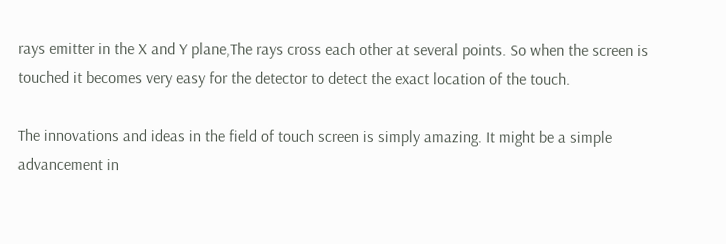rays emitter in the X and Y plane,The rays cross each other at several points. So when the screen is touched it becomes very easy for the detector to detect the exact location of the touch.

The innovations and ideas in the field of touch screen is simply amazing. It might be a simple advancement in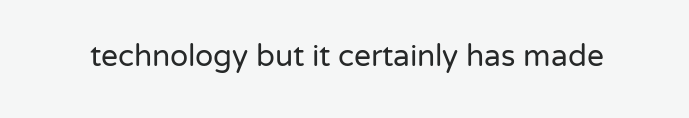technology but it certainly has made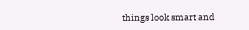things look smart and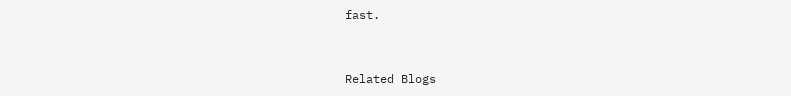fast.


Related Blogs